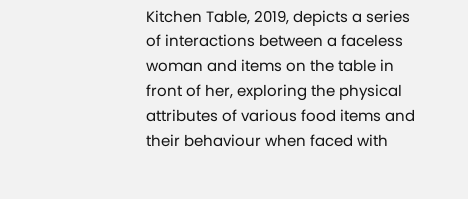Kitchen Table, 2019, depicts a series of interactions between a faceless woman and items on the table in front of her, exploring the physical attributes of various food items and their behaviour when faced with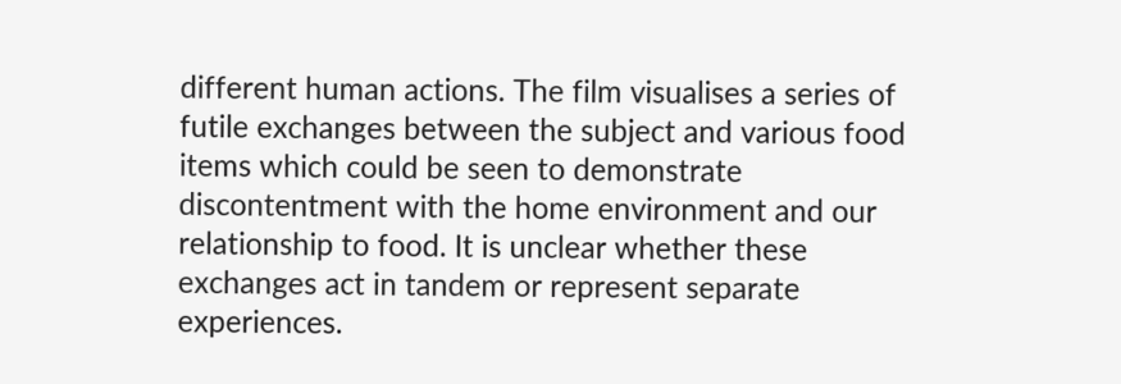different human actions. The film visualises a series of futile exchanges between the subject and various food items which could be seen to demonstrate discontentment with the home environment and our relationship to food. It is unclear whether these exchanges act in tandem or represent separate experiences.